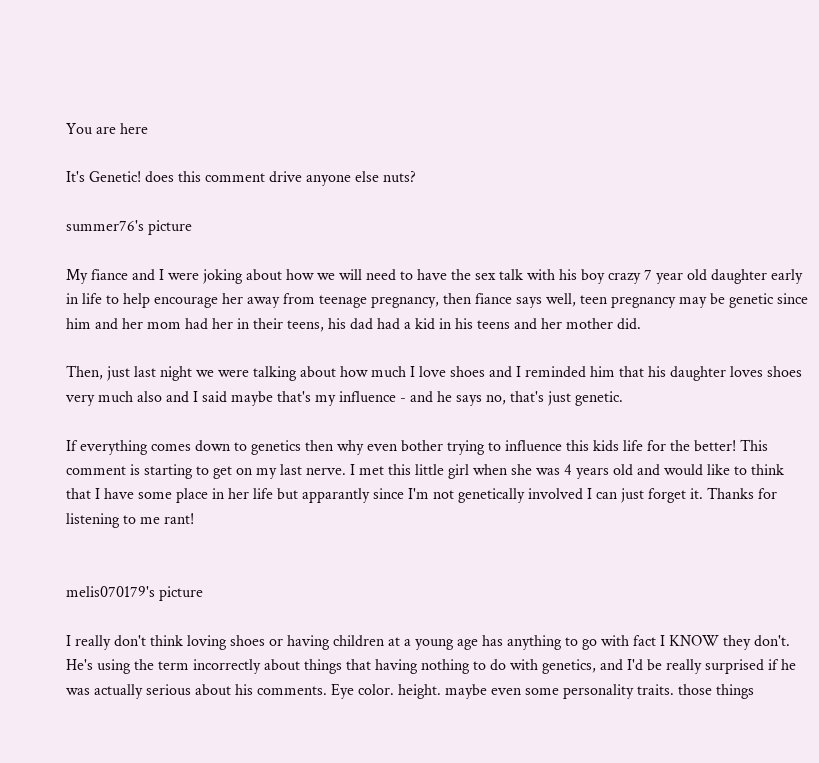You are here

It's Genetic! does this comment drive anyone else nuts?

summer76's picture

My fiance and I were joking about how we will need to have the sex talk with his boy crazy 7 year old daughter early in life to help encourage her away from teenage pregnancy, then fiance says well, teen pregnancy may be genetic since him and her mom had her in their teens, his dad had a kid in his teens and her mother did.

Then, just last night we were talking about how much I love shoes and I reminded him that his daughter loves shoes very much also and I said maybe that's my influence - and he says no, that's just genetic.

If everything comes down to genetics then why even bother trying to influence this kids life for the better! This comment is starting to get on my last nerve. I met this little girl when she was 4 years old and would like to think that I have some place in her life but apparantly since I'm not genetically involved I can just forget it. Thanks for listening to me rant!


melis070179's picture

I really don't think loving shoes or having children at a young age has anything to go with fact I KNOW they don't. He's using the term incorrectly about things that having nothing to do with genetics, and I'd be really surprised if he was actually serious about his comments. Eye color. height. maybe even some personality traits. those things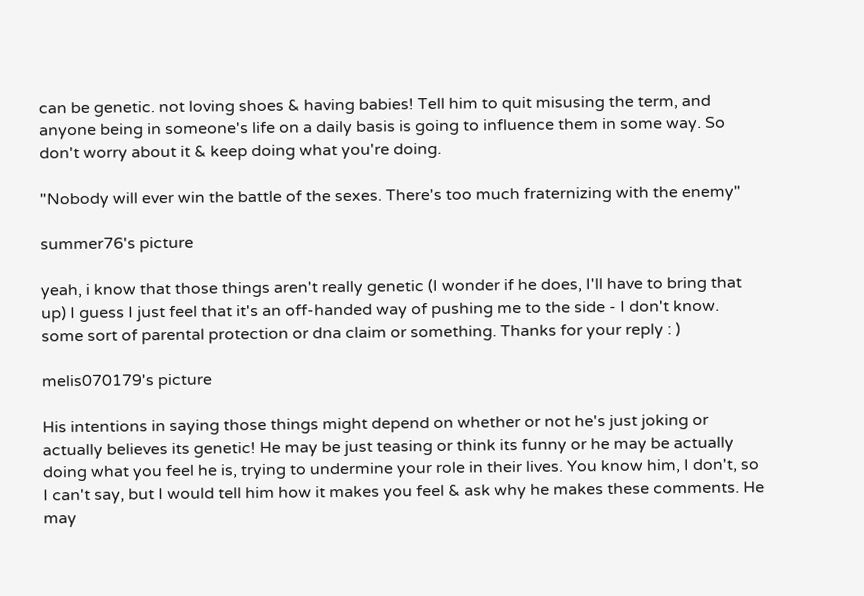can be genetic. not loving shoes & having babies! Tell him to quit misusing the term, and anyone being in someone's life on a daily basis is going to influence them in some way. So don't worry about it & keep doing what you're doing.

"Nobody will ever win the battle of the sexes. There's too much fraternizing with the enemy"

summer76's picture

yeah, i know that those things aren't really genetic (I wonder if he does, I'll have to bring that up) I guess I just feel that it's an off-handed way of pushing me to the side - I don't know. some sort of parental protection or dna claim or something. Thanks for your reply : )

melis070179's picture

His intentions in saying those things might depend on whether or not he's just joking or actually believes its genetic! He may be just teasing or think its funny or he may be actually doing what you feel he is, trying to undermine your role in their lives. You know him, I don't, so I can't say, but I would tell him how it makes you feel & ask why he makes these comments. He may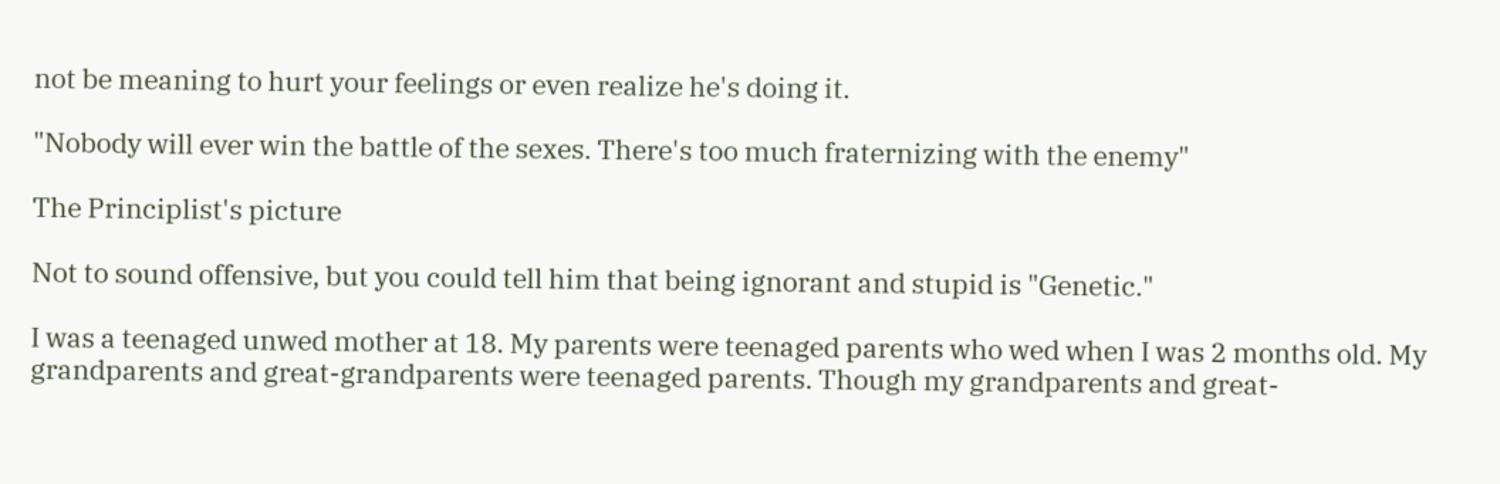not be meaning to hurt your feelings or even realize he's doing it.

"Nobody will ever win the battle of the sexes. There's too much fraternizing with the enemy"

The Principlist's picture

Not to sound offensive, but you could tell him that being ignorant and stupid is "Genetic."

I was a teenaged unwed mother at 18. My parents were teenaged parents who wed when I was 2 months old. My grandparents and great-grandparents were teenaged parents. Though my grandparents and great-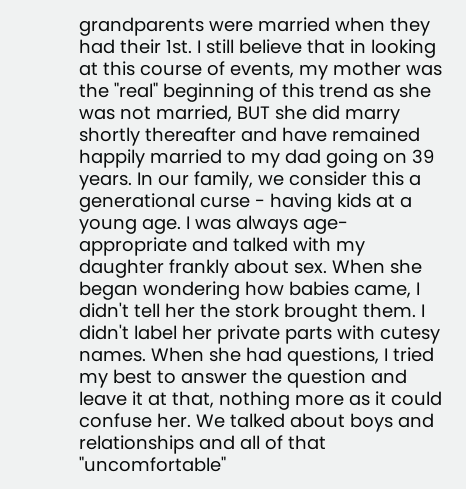grandparents were married when they had their 1st. I still believe that in looking at this course of events, my mother was the "real" beginning of this trend as she was not married, BUT she did marry shortly thereafter and have remained happily married to my dad going on 39 years. In our family, we consider this a generational curse - having kids at a young age. I was always age-appropriate and talked with my daughter frankly about sex. When she began wondering how babies came, I didn't tell her the stork brought them. I didn't label her private parts with cutesy names. When she had questions, I tried my best to answer the question and leave it at that, nothing more as it could confuse her. We talked about boys and relationships and all of that "uncomfortable"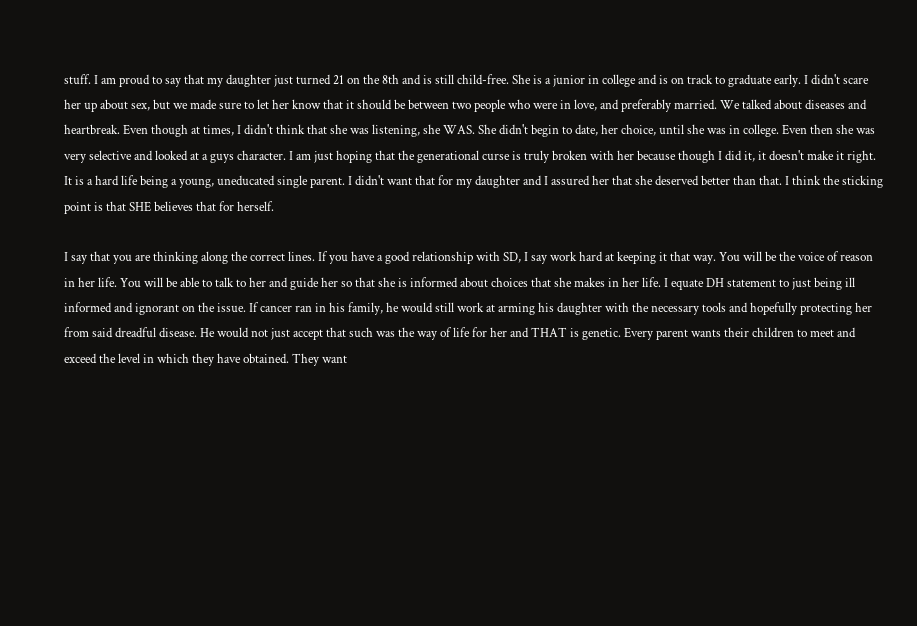stuff. I am proud to say that my daughter just turned 21 on the 8th and is still child-free. She is a junior in college and is on track to graduate early. I didn't scare her up about sex, but we made sure to let her know that it should be between two people who were in love, and preferably married. We talked about diseases and heartbreak. Even though at times, I didn't think that she was listening, she WAS. She didn't begin to date, her choice, until she was in college. Even then she was very selective and looked at a guys character. I am just hoping that the generational curse is truly broken with her because though I did it, it doesn't make it right. It is a hard life being a young, uneducated single parent. I didn't want that for my daughter and I assured her that she deserved better than that. I think the sticking point is that SHE believes that for herself.

I say that you are thinking along the correct lines. If you have a good relationship with SD, I say work hard at keeping it that way. You will be the voice of reason in her life. You will be able to talk to her and guide her so that she is informed about choices that she makes in her life. I equate DH statement to just being ill informed and ignorant on the issue. If cancer ran in his family, he would still work at arming his daughter with the necessary tools and hopefully protecting her from said dreadful disease. He would not just accept that such was the way of life for her and THAT is genetic. Every parent wants their children to meet and exceed the level in which they have obtained. They want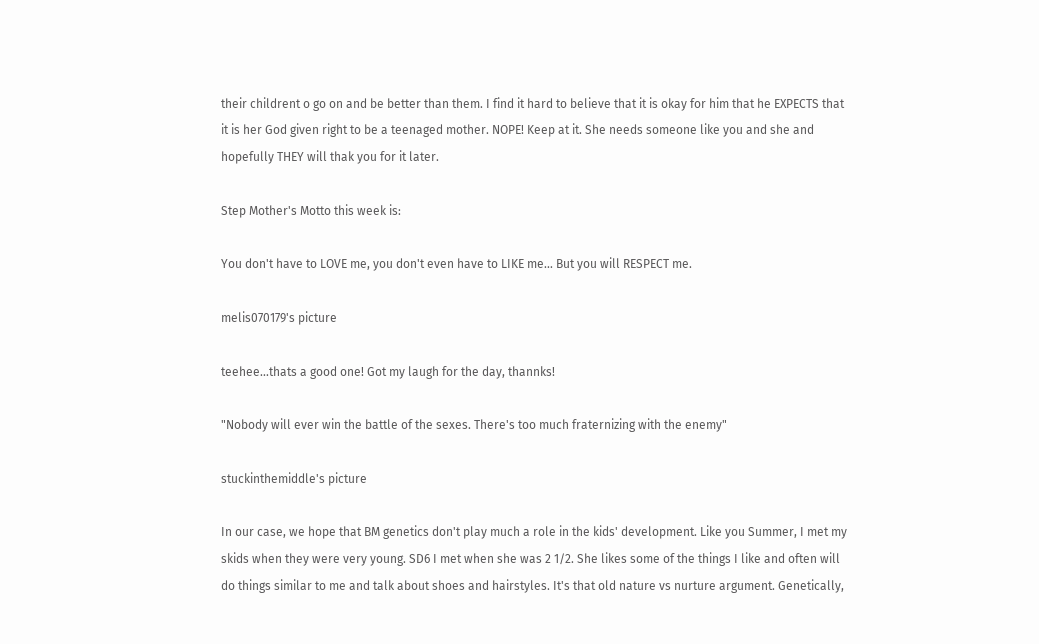their childrent o go on and be better than them. I find it hard to believe that it is okay for him that he EXPECTS that it is her God given right to be a teenaged mother. NOPE! Keep at it. She needs someone like you and she and hopefully THEY will thak you for it later.

Step Mother's Motto this week is:

You don't have to LOVE me, you don't even have to LIKE me... But you will RESPECT me.

melis070179's picture

teehee...thats a good one! Got my laugh for the day, thannks!

"Nobody will ever win the battle of the sexes. There's too much fraternizing with the enemy"

stuckinthemiddle's picture

In our case, we hope that BM genetics don't play much a role in the kids' development. Like you Summer, I met my skids when they were very young. SD6 I met when she was 2 1/2. She likes some of the things I like and often will do things similar to me and talk about shoes and hairstyles. It's that old nature vs nurture argument. Genetically,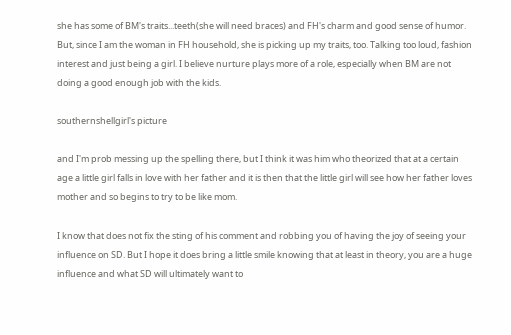she has some of BM's traits...teeth(she will need braces) and FH's charm and good sense of humor. But, since I am the woman in FH household, she is picking up my traits, too. Talking too loud, fashion interest and just being a girl. I believe nurture plays more of a role, especially when BM are not doing a good enough job with the kids.

southernshellgirl's picture

and I'm prob messing up the spelling there, but I think it was him who theorized that at a certain age a little girl falls in love with her father and it is then that the little girl will see how her father loves mother and so begins to try to be like mom.

I know that does not fix the sting of his comment and robbing you of having the joy of seeing your influence on SD. But I hope it does bring a little smile knowing that at least in theory, you are a huge influence and what SD will ultimately want to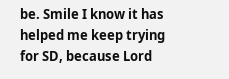be. Smile I know it has helped me keep trying for SD, because Lord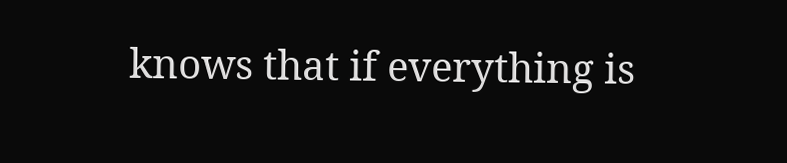knows that if everything is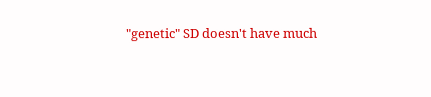"genetic" SD doesn't have much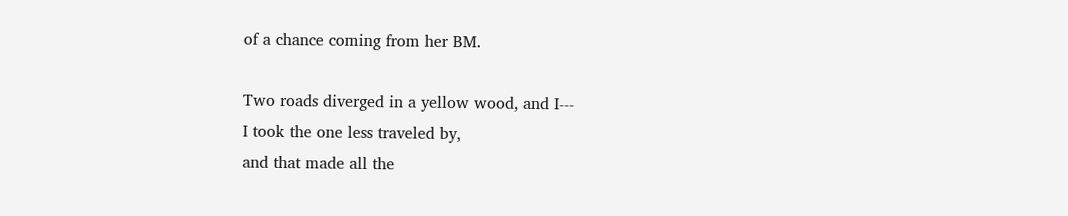of a chance coming from her BM.

Two roads diverged in a yellow wood, and I---
I took the one less traveled by,
and that made all the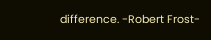difference. -Robert Frost-